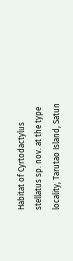Habitat of Cyrtodactylus stellatus sp. nov. at the type locality, Tarutao Island, Satun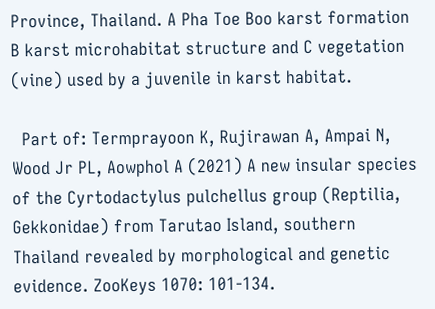Province, Thailand. A Pha Toe Boo karst formation B karst microhabitat structure and C vegetation (vine) used by a juvenile in karst habitat.

  Part of: Termprayoon K, Rujirawan A, Ampai N, Wood Jr PL, Aowphol A (2021) A new insular species of the Cyrtodactylus pulchellus group (Reptilia, Gekkonidae) from Tarutao Island, southern Thailand revealed by morphological and genetic evidence. ZooKeys 1070: 101-134.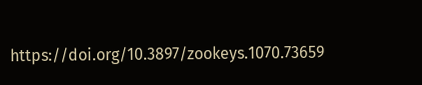https://doi.org/10.3897/zookeys.1070.73659